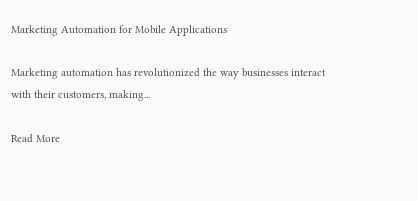Marketing Automation for Mobile Applications

Marketing automation has revolutionized the way businesses interact with their customers, making...

Read More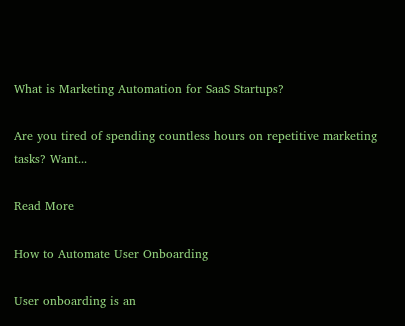What is Marketing Automation for SaaS Startups?

Are you tired of spending countless hours on repetitive marketing tasks? Want...

Read More

How to Automate User Onboarding

User onboarding is an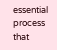essential process that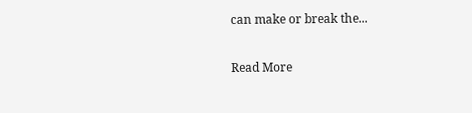can make or break the...

Read More